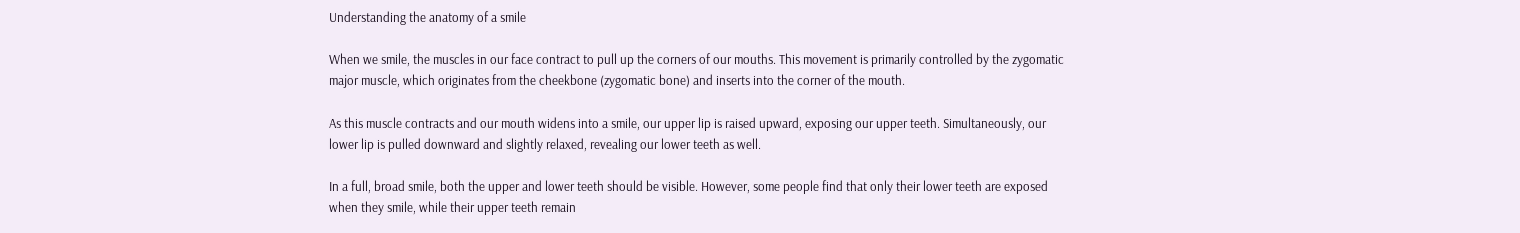Understanding the anatomy of a smile

When we smile, the muscles in our face contract to pull up the corners of our mouths. This movement is primarily controlled by the zygomatic major muscle, which originates from the cheekbone (zygomatic bone) and inserts into the corner of the mouth.

As this muscle contracts and our mouth widens into a smile, our upper lip is raised upward, exposing our upper teeth. Simultaneously, our lower lip is pulled downward and slightly relaxed, revealing our lower teeth as well.

In a full, broad smile, both the upper and lower teeth should be visible. However, some people find that only their lower teeth are exposed when they smile, while their upper teeth remain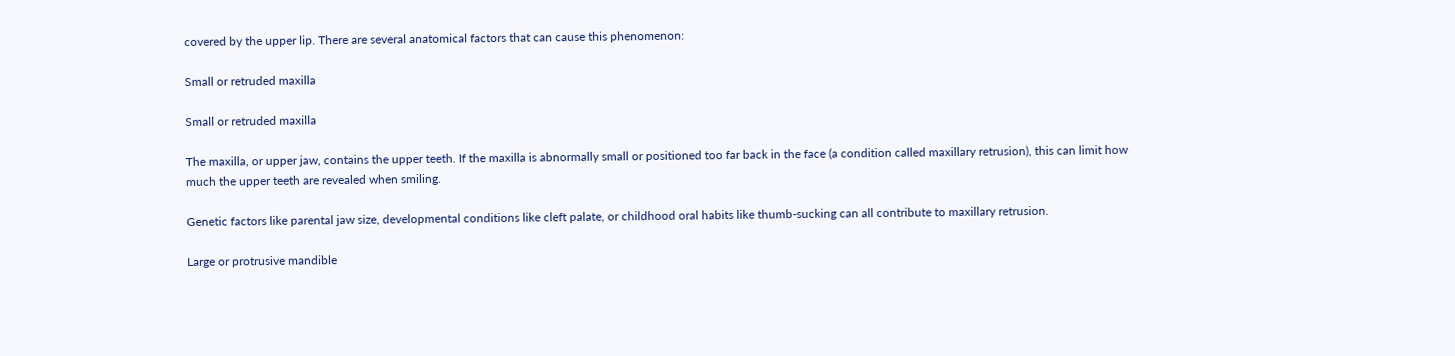covered by the upper lip. There are several anatomical factors that can cause this phenomenon:

Small or retruded maxilla

Small or retruded maxilla

The maxilla, or upper jaw, contains the upper teeth. If the maxilla is abnormally small or positioned too far back in the face (a condition called maxillary retrusion), this can limit how much the upper teeth are revealed when smiling.

Genetic factors like parental jaw size, developmental conditions like cleft palate, or childhood oral habits like thumb-sucking can all contribute to maxillary retrusion.

Large or protrusive mandible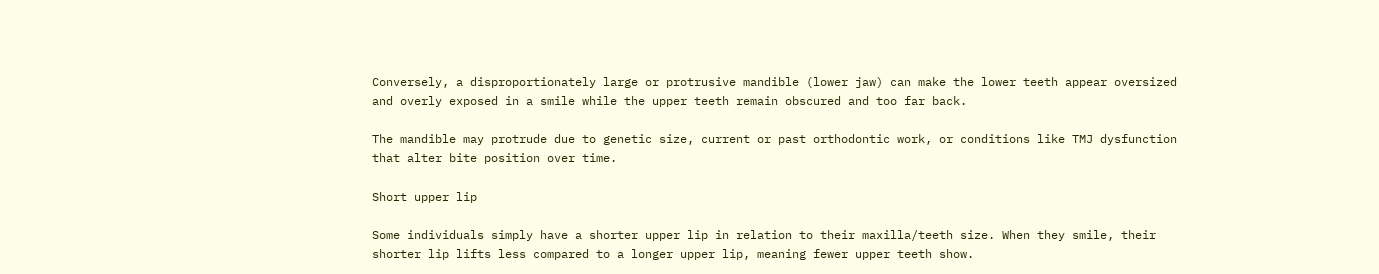Conversely, a disproportionately large or protrusive mandible (lower jaw) can make the lower teeth appear oversized and overly exposed in a smile while the upper teeth remain obscured and too far back.

The mandible may protrude due to genetic size, current or past orthodontic work, or conditions like TMJ dysfunction that alter bite position over time.

Short upper lip

Some individuals simply have a shorter upper lip in relation to their maxilla/teeth size. When they smile, their shorter lip lifts less compared to a longer upper lip, meaning fewer upper teeth show.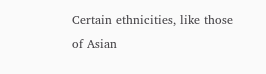Certain ethnicities, like those of Asian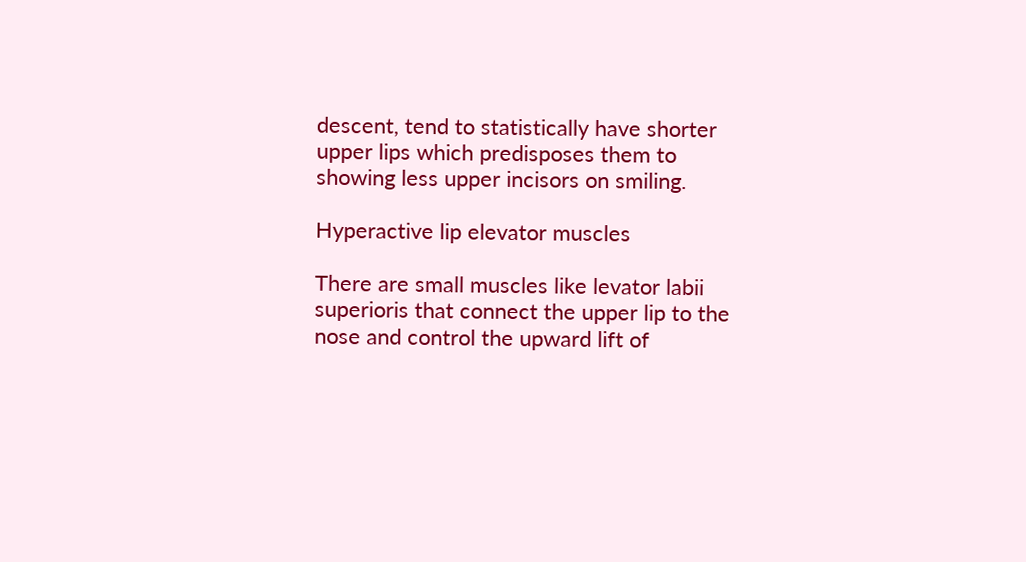descent, tend to statistically have shorter upper lips which predisposes them to showing less upper incisors on smiling.

Hyperactive lip elevator muscles

There are small muscles like levator labii superioris that connect the upper lip to the nose and control the upward lift of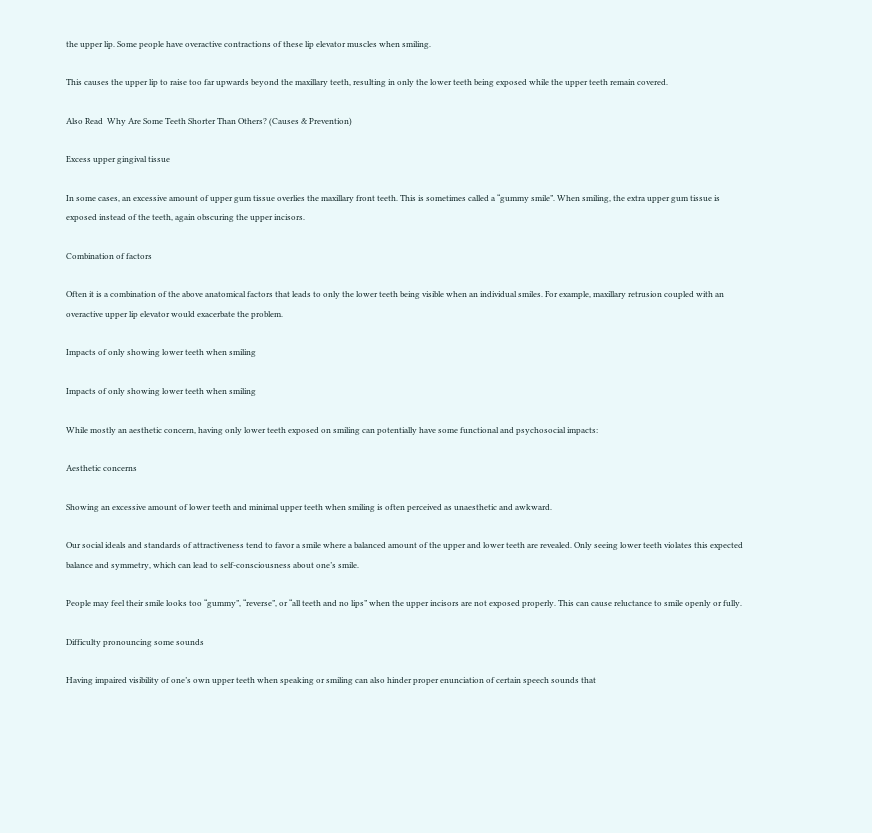the upper lip. Some people have overactive contractions of these lip elevator muscles when smiling.

This causes the upper lip to raise too far upwards beyond the maxillary teeth, resulting in only the lower teeth being exposed while the upper teeth remain covered.

Also Read  Why Are Some Teeth Shorter Than Others? (Causes & Prevention)

Excess upper gingival tissue

In some cases, an excessive amount of upper gum tissue overlies the maxillary front teeth. This is sometimes called a “gummy smile”. When smiling, the extra upper gum tissue is exposed instead of the teeth, again obscuring the upper incisors.

Combination of factors

Often it is a combination of the above anatomical factors that leads to only the lower teeth being visible when an individual smiles. For example, maxillary retrusion coupled with an overactive upper lip elevator would exacerbate the problem.

Impacts of only showing lower teeth when smiling

Impacts of only showing lower teeth when smiling

While mostly an aesthetic concern, having only lower teeth exposed on smiling can potentially have some functional and psychosocial impacts:

Aesthetic concerns

Showing an excessive amount of lower teeth and minimal upper teeth when smiling is often perceived as unaesthetic and awkward.

Our social ideals and standards of attractiveness tend to favor a smile where a balanced amount of the upper and lower teeth are revealed. Only seeing lower teeth violates this expected balance and symmetry, which can lead to self-consciousness about one’s smile.

People may feel their smile looks too “gummy”, “reverse”, or “all teeth and no lips” when the upper incisors are not exposed properly. This can cause reluctance to smile openly or fully.

Difficulty pronouncing some sounds

Having impaired visibility of one’s own upper teeth when speaking or smiling can also hinder proper enunciation of certain speech sounds that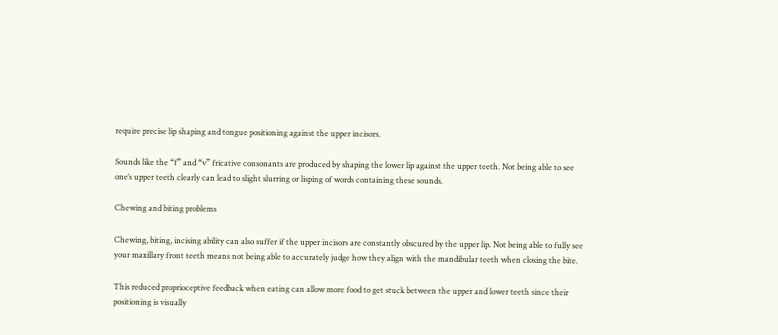require precise lip shaping and tongue positioning against the upper incisors.

Sounds like the “f” and “v” fricative consonants are produced by shaping the lower lip against the upper teeth. Not being able to see one’s upper teeth clearly can lead to slight slurring or lisping of words containing these sounds.

Chewing and biting problems

Chewing, biting, incising ability can also suffer if the upper incisors are constantly obscured by the upper lip. Not being able to fully see your maxillary front teeth means not being able to accurately judge how they align with the mandibular teeth when closing the bite.

This reduced proprioceptive feedback when eating can allow more food to get stuck between the upper and lower teeth since their positioning is visually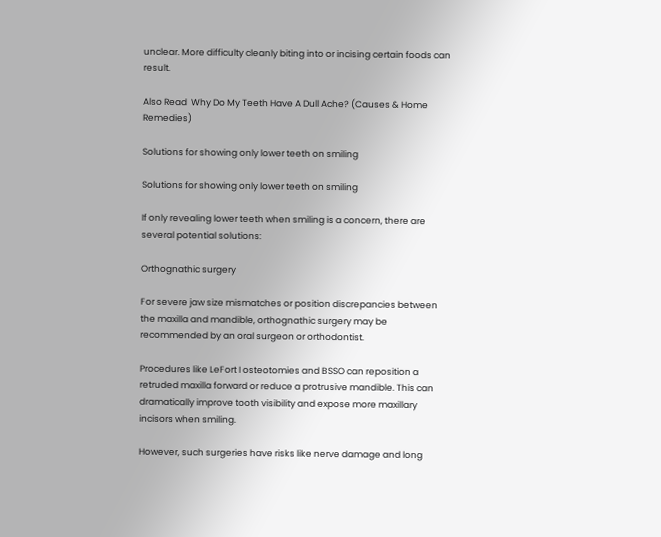unclear. More difficulty cleanly biting into or incising certain foods can result.

Also Read  Why Do My Teeth Have A Dull Ache? (Causes & Home Remedies)

Solutions for showing only lower teeth on smiling

Solutions for showing only lower teeth on smiling

If only revealing lower teeth when smiling is a concern, there are several potential solutions:

Orthognathic surgery

For severe jaw size mismatches or position discrepancies between the maxilla and mandible, orthognathic surgery may be recommended by an oral surgeon or orthodontist.

Procedures like LeFort I osteotomies and BSSO can reposition a retruded maxilla forward or reduce a protrusive mandible. This can dramatically improve tooth visibility and expose more maxillary incisors when smiling.

However, such surgeries have risks like nerve damage and long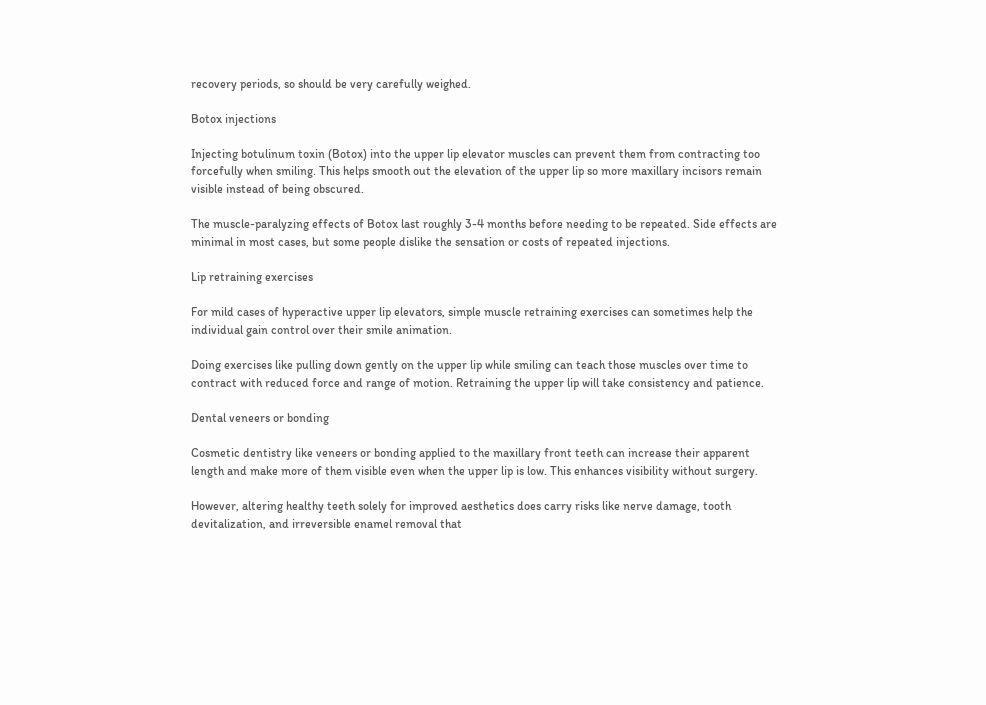recovery periods, so should be very carefully weighed.

Botox injections

Injecting botulinum toxin (Botox) into the upper lip elevator muscles can prevent them from contracting too forcefully when smiling. This helps smooth out the elevation of the upper lip so more maxillary incisors remain visible instead of being obscured.

The muscle-paralyzing effects of Botox last roughly 3-4 months before needing to be repeated. Side effects are minimal in most cases, but some people dislike the sensation or costs of repeated injections.

Lip retraining exercises

For mild cases of hyperactive upper lip elevators, simple muscle retraining exercises can sometimes help the individual gain control over their smile animation.

Doing exercises like pulling down gently on the upper lip while smiling can teach those muscles over time to contract with reduced force and range of motion. Retraining the upper lip will take consistency and patience.

Dental veneers or bonding

Cosmetic dentistry like veneers or bonding applied to the maxillary front teeth can increase their apparent length and make more of them visible even when the upper lip is low. This enhances visibility without surgery.

However, altering healthy teeth solely for improved aesthetics does carry risks like nerve damage, tooth devitalization, and irreversible enamel removal that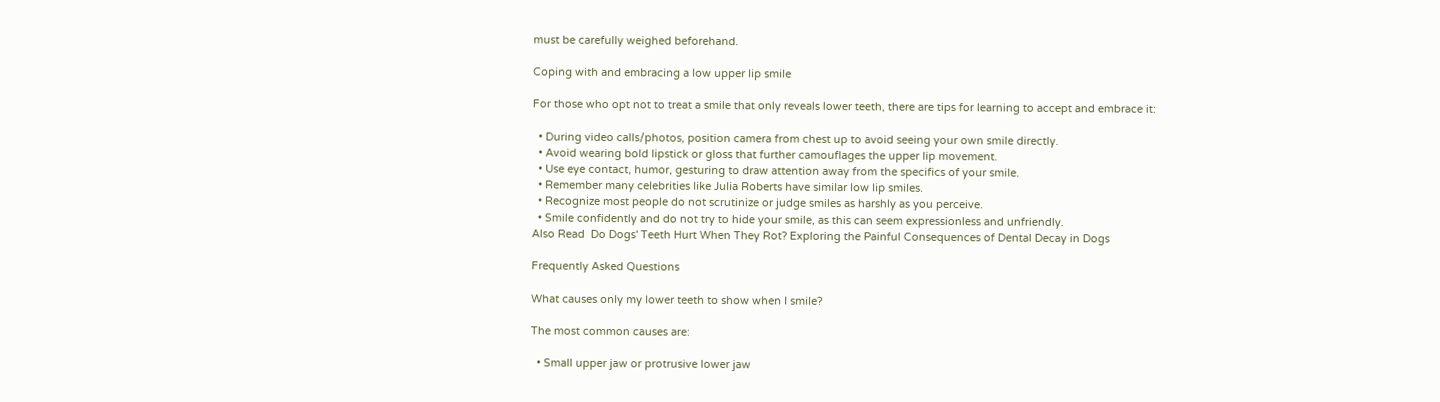must be carefully weighed beforehand.

Coping with and embracing a low upper lip smile

For those who opt not to treat a smile that only reveals lower teeth, there are tips for learning to accept and embrace it:

  • During video calls/photos, position camera from chest up to avoid seeing your own smile directly.
  • Avoid wearing bold lipstick or gloss that further camouflages the upper lip movement.
  • Use eye contact, humor, gesturing to draw attention away from the specifics of your smile.
  • Remember many celebrities like Julia Roberts have similar low lip smiles.
  • Recognize most people do not scrutinize or judge smiles as harshly as you perceive.
  • Smile confidently and do not try to hide your smile, as this can seem expressionless and unfriendly.
Also Read  Do Dogs' Teeth Hurt When They Rot? Exploring the Painful Consequences of Dental Decay in Dogs

Frequently Asked Questions

What causes only my lower teeth to show when I smile?

The most common causes are:

  • Small upper jaw or protrusive lower jaw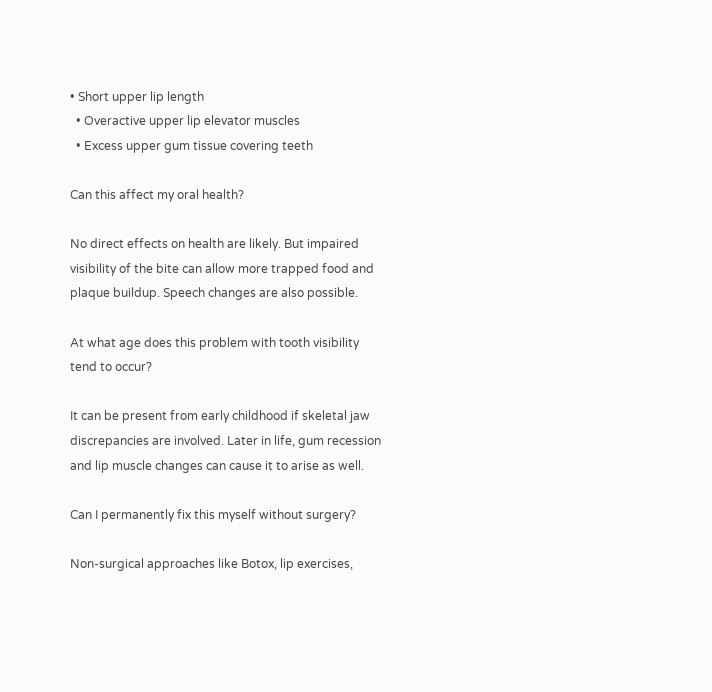• Short upper lip length
  • Overactive upper lip elevator muscles
  • Excess upper gum tissue covering teeth

Can this affect my oral health?

No direct effects on health are likely. But impaired visibility of the bite can allow more trapped food and plaque buildup. Speech changes are also possible.

At what age does this problem with tooth visibility tend to occur?

It can be present from early childhood if skeletal jaw discrepancies are involved. Later in life, gum recession and lip muscle changes can cause it to arise as well.

Can I permanently fix this myself without surgery?

Non-surgical approaches like Botox, lip exercises,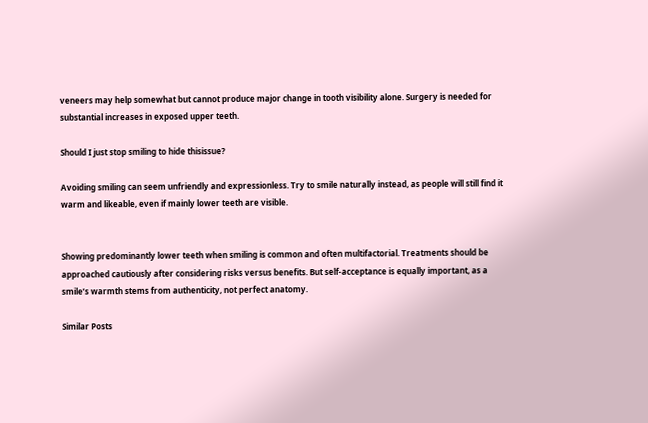veneers may help somewhat but cannot produce major change in tooth visibility alone. Surgery is needed for substantial increases in exposed upper teeth.

Should I just stop smiling to hide thisissue?

Avoiding smiling can seem unfriendly and expressionless. Try to smile naturally instead, as people will still find it warm and likeable, even if mainly lower teeth are visible.


Showing predominantly lower teeth when smiling is common and often multifactorial. Treatments should be approached cautiously after considering risks versus benefits. But self-acceptance is equally important, as a smile’s warmth stems from authenticity, not perfect anatomy.

Similar Posts